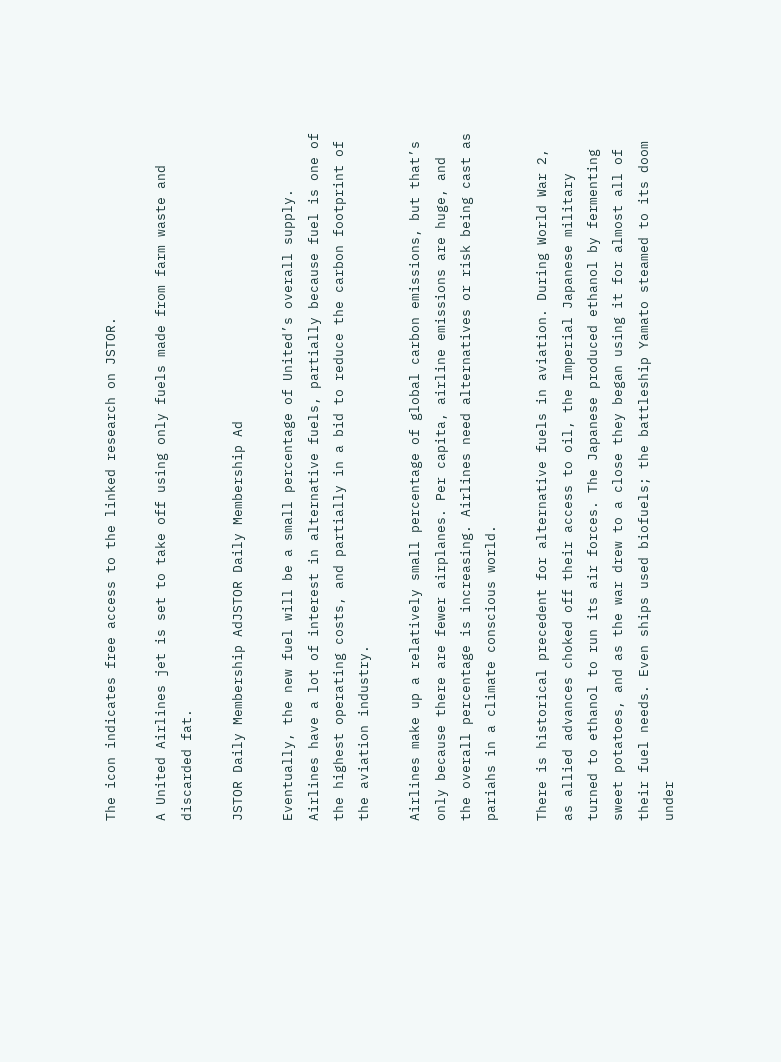The icon indicates free access to the linked research on JSTOR.

A United Airlines jet is set to take off using only fuels made from farm waste and discarded fat.

JSTOR Daily Membership AdJSTOR Daily Membership Ad

Eventually, the new fuel will be a small percentage of United’s overall supply. Airlines have a lot of interest in alternative fuels, partially because fuel is one of the highest operating costs, and partially in a bid to reduce the carbon footprint of the aviation industry.

Airlines make up a relatively small percentage of global carbon emissions, but that’s only because there are fewer airplanes. Per capita, airline emissions are huge, and the overall percentage is increasing. Airlines need alternatives or risk being cast as pariahs in a climate conscious world.

There is historical precedent for alternative fuels in aviation. During World War 2, as allied advances choked off their access to oil, the Imperial Japanese military turned to ethanol to run its air forces. The Japanese produced ethanol by fermenting sweet potatoes, and as the war drew to a close they began using it for almost all of their fuel needs. Even ships used biofuels; the battleship Yamato steamed to its doom under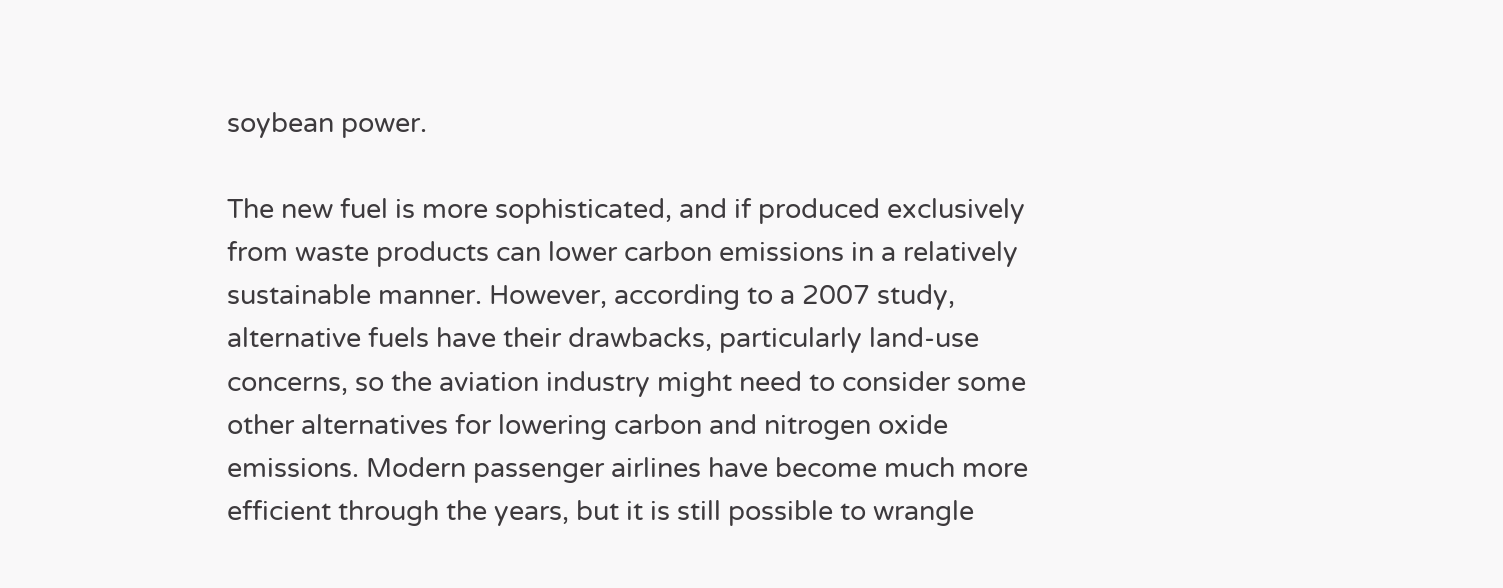soybean power.

The new fuel is more sophisticated, and if produced exclusively from waste products can lower carbon emissions in a relatively sustainable manner. However, according to a 2007 study, alternative fuels have their drawbacks, particularly land-use concerns, so the aviation industry might need to consider some other alternatives for lowering carbon and nitrogen oxide emissions. Modern passenger airlines have become much more efficient through the years, but it is still possible to wrangle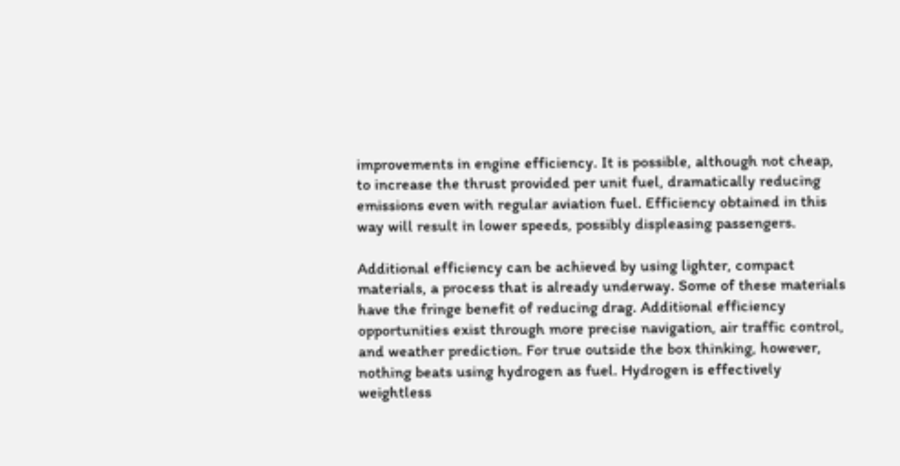improvements in engine efficiency. It is possible, although not cheap, to increase the thrust provided per unit fuel, dramatically reducing emissions even with regular aviation fuel. Efficiency obtained in this way will result in lower speeds, possibly displeasing passengers.

Additional efficiency can be achieved by using lighter, compact materials, a process that is already underway. Some of these materials have the fringe benefit of reducing drag. Additional efficiency opportunities exist through more precise navigation, air traffic control, and weather prediction. For true outside the box thinking, however, nothing beats using hydrogen as fuel. Hydrogen is effectively weightless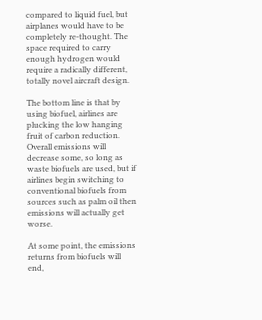compared to liquid fuel, but airplanes would have to be completely re-thought. The space required to carry enough hydrogen would require a radically different, totally novel aircraft design.

The bottom line is that by using biofuel, airlines are plucking the low hanging fruit of carbon reduction. Overall emissions will decrease some, so long as waste biofuels are used, but if airlines begin switching to conventional biofuels from sources such as palm oil then emissions will actually get worse.

At some point, the emissions returns from biofuels will end,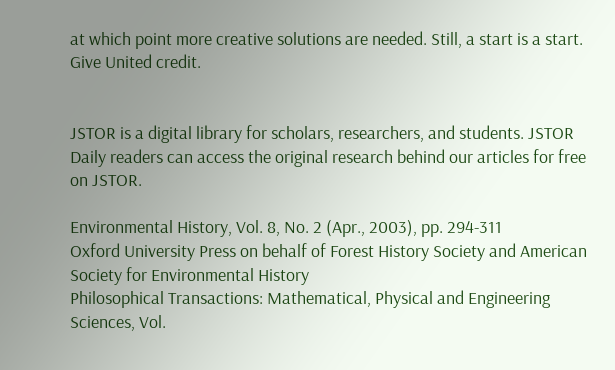at which point more creative solutions are needed. Still, a start is a start. Give United credit.


JSTOR is a digital library for scholars, researchers, and students. JSTOR Daily readers can access the original research behind our articles for free on JSTOR.

Environmental History, Vol. 8, No. 2 (Apr., 2003), pp. 294-311
Oxford University Press on behalf of Forest History Society and American Society for Environmental History
Philosophical Transactions: Mathematical, Physical and Engineering Sciences, Vol.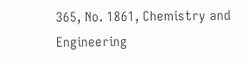365, No. 1861, Chemistry and Engineering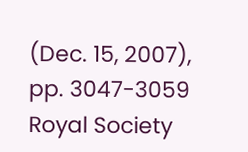(Dec. 15, 2007), pp. 3047-3059
Royal Society